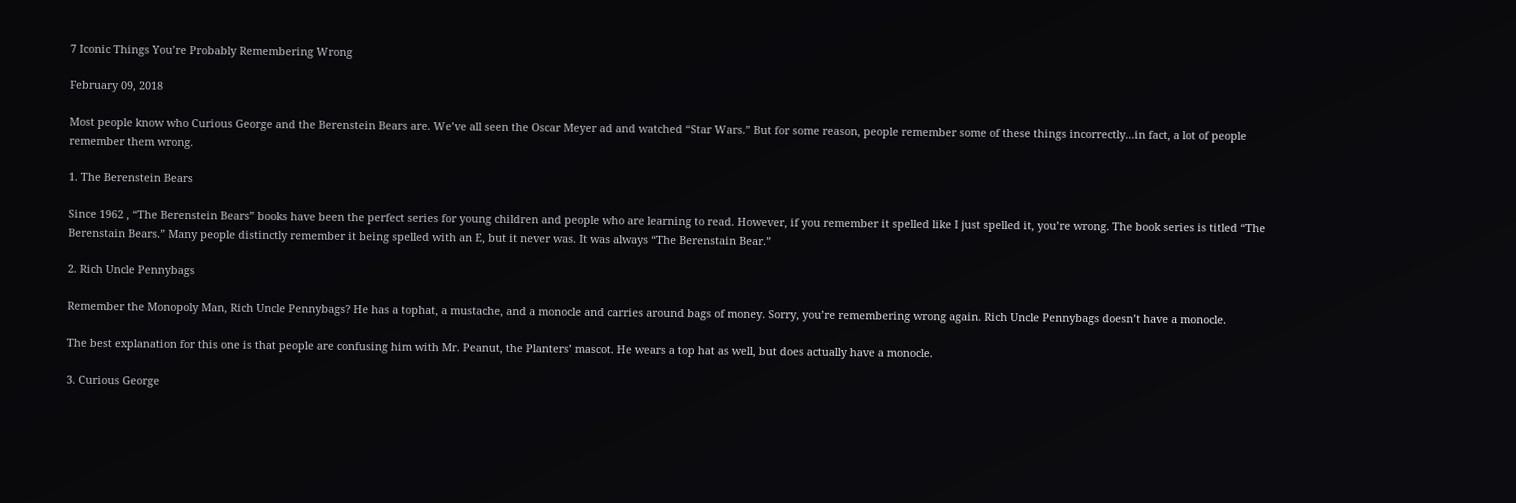7 Iconic Things You’re Probably Remembering Wrong

February 09, 2018

Most people know who Curious George and the Berenstein Bears are. We’ve all seen the Oscar Meyer ad and watched “Star Wars.” But for some reason, people remember some of these things incorrectly...in fact, a lot of people remember them wrong.

1. The Berenstein Bears

Since 1962 , “The Berenstein Bears” books have been the perfect series for young children and people who are learning to read. However, if you remember it spelled like I just spelled it, you’re wrong. The book series is titled “The Berenstain Bears.” Many people distinctly remember it being spelled with an E, but it never was. It was always “The Berenstain Bear.”

2. Rich Uncle Pennybags

Remember the Monopoly Man, Rich Uncle Pennybags? He has a tophat, a mustache, and a monocle and carries around bags of money. Sorry, you’re remembering wrong again. Rich Uncle Pennybags doesn’t have a monocle.

The best explanation for this one is that people are confusing him with Mr. Peanut, the Planters’ mascot. He wears a top hat as well, but does actually have a monocle.

3. Curious George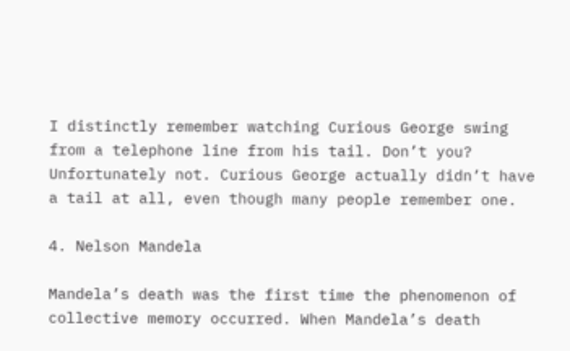I distinctly remember watching Curious George swing from a telephone line from his tail. Don’t you? Unfortunately not. Curious George actually didn’t have a tail at all, even though many people remember one.

4. Nelson Mandela

Mandela’s death was the first time the phenomenon of collective memory occurred. When Mandela’s death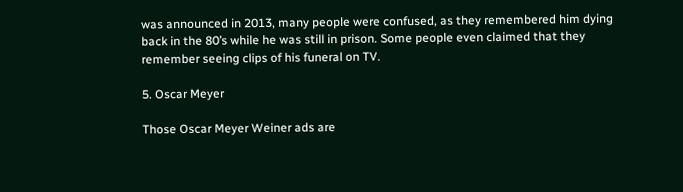was announced in 2013, many people were confused, as they remembered him dying back in the 80’s while he was still in prison. Some people even claimed that they remember seeing clips of his funeral on TV.

5. Oscar Meyer

Those Oscar Meyer Weiner ads are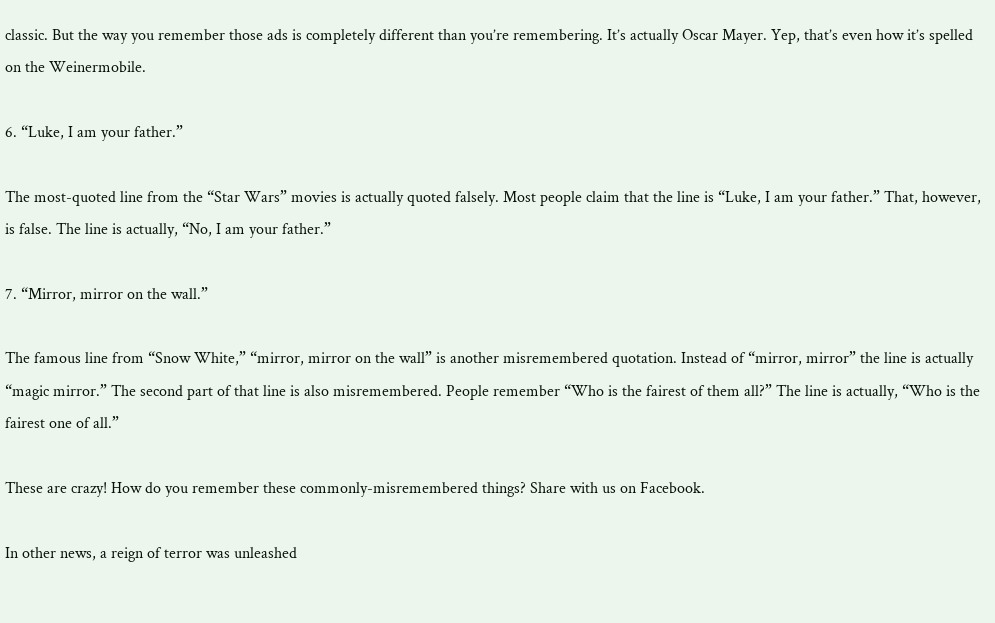classic. But the way you remember those ads is completely different than you’re remembering. It’s actually Oscar Mayer. Yep, that’s even how it’s spelled on the Weinermobile.

6. “Luke, I am your father.”

The most-quoted line from the “Star Wars” movies is actually quoted falsely. Most people claim that the line is “Luke, I am your father.” That, however, is false. The line is actually, “No, I am your father.”

7. “Mirror, mirror on the wall.”

The famous line from “Snow White,” “mirror, mirror on the wall” is another misremembered quotation. Instead of “mirror, mirror” the line is actually “magic mirror.” The second part of that line is also misremembered. People remember “Who is the fairest of them all?” The line is actually, “Who is the fairest one of all.”

These are crazy! How do you remember these commonly-misremembered things? Share with us on Facebook.

In other news, a reign of terror was unleashed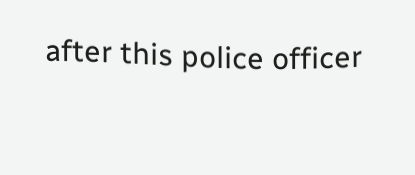after this police officer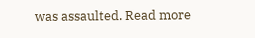was assaulted. Read more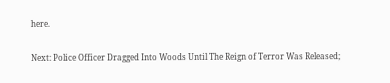here.

Next: Police Officer Dragged Into Woods Until The Reign of Terror Was Released;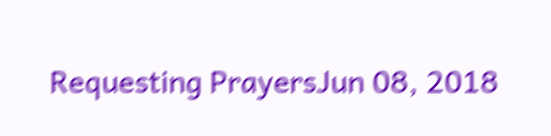Requesting PrayersJun 08, 2018